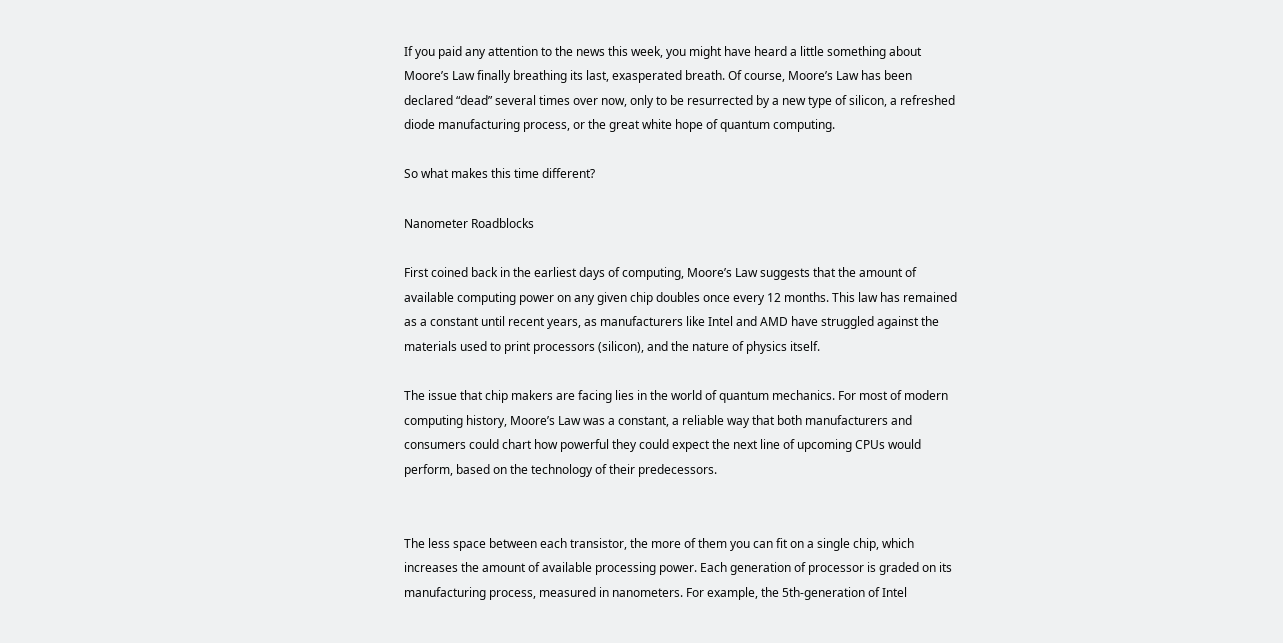If you paid any attention to the news this week, you might have heard a little something about Moore’s Law finally breathing its last, exasperated breath. Of course, Moore’s Law has been declared “dead” several times over now, only to be resurrected by a new type of silicon, a refreshed diode manufacturing process, or the great white hope of quantum computing.

So what makes this time different?

Nanometer Roadblocks

First coined back in the earliest days of computing, Moore’s Law suggests that the amount of available computing power on any given chip doubles once every 12 months. This law has remained as a constant until recent years, as manufacturers like Intel and AMD have struggled against the materials used to print processors (silicon), and the nature of physics itself.

The issue that chip makers are facing lies in the world of quantum mechanics. For most of modern computing history, Moore’s Law was a constant, a reliable way that both manufacturers and consumers could chart how powerful they could expect the next line of upcoming CPUs would perform, based on the technology of their predecessors.


The less space between each transistor, the more of them you can fit on a single chip, which increases the amount of available processing power. Each generation of processor is graded on its manufacturing process, measured in nanometers. For example, the 5th-generation of Intel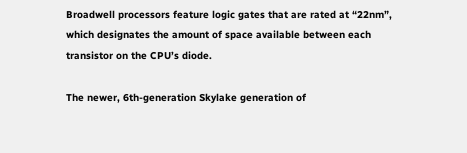Broadwell processors feature logic gates that are rated at “22nm”, which designates the amount of space available between each transistor on the CPU’s diode.

The newer, 6th-generation Skylake generation of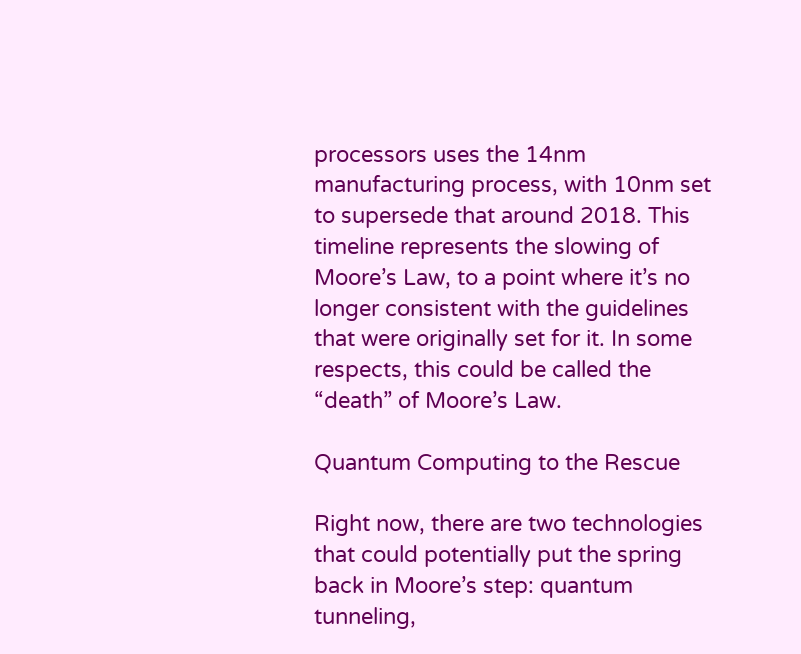processors uses the 14nm manufacturing process, with 10nm set to supersede that around 2018. This timeline represents the slowing of Moore’s Law, to a point where it’s no longer consistent with the guidelines that were originally set for it. In some respects, this could be called the “death” of Moore’s Law.

Quantum Computing to the Rescue

Right now, there are two technologies that could potentially put the spring back in Moore’s step: quantum tunneling,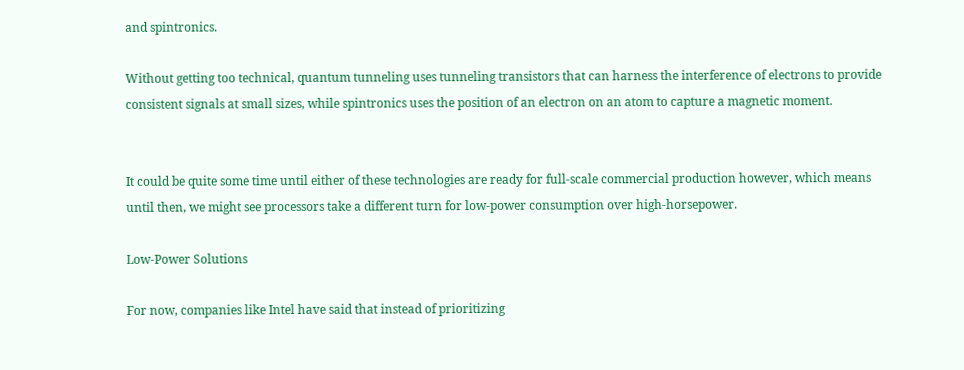and spintronics.

Without getting too technical, quantum tunneling uses tunneling transistors that can harness the interference of electrons to provide consistent signals at small sizes, while spintronics uses the position of an electron on an atom to capture a magnetic moment.


It could be quite some time until either of these technologies are ready for full-scale commercial production however, which means until then, we might see processors take a different turn for low-power consumption over high-horsepower.

Low-Power Solutions

For now, companies like Intel have said that instead of prioritizing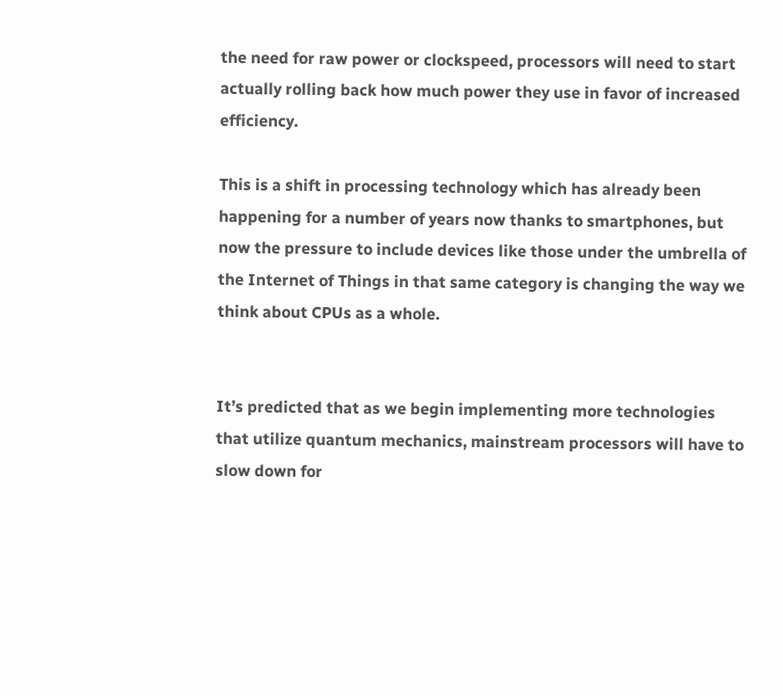the need for raw power or clockspeed, processors will need to start actually rolling back how much power they use in favor of increased efficiency.

This is a shift in processing technology which has already been happening for a number of years now thanks to smartphones, but now the pressure to include devices like those under the umbrella of the Internet of Things in that same category is changing the way we think about CPUs as a whole.


It’s predicted that as we begin implementing more technologies that utilize quantum mechanics, mainstream processors will have to slow down for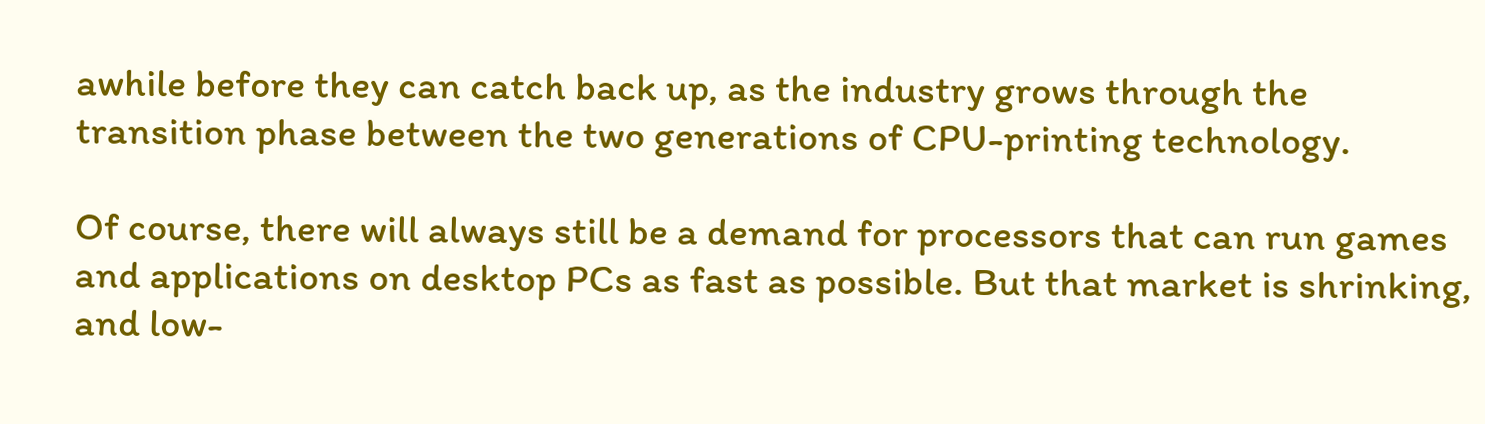awhile before they can catch back up, as the industry grows through the transition phase between the two generations of CPU-printing technology.

Of course, there will always still be a demand for processors that can run games and applications on desktop PCs as fast as possible. But that market is shrinking, and low-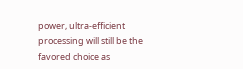power, ultra-efficient processing will still be the favored choice as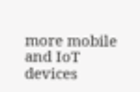more mobile and IoT devices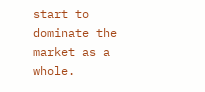start to dominate the market as a whole.